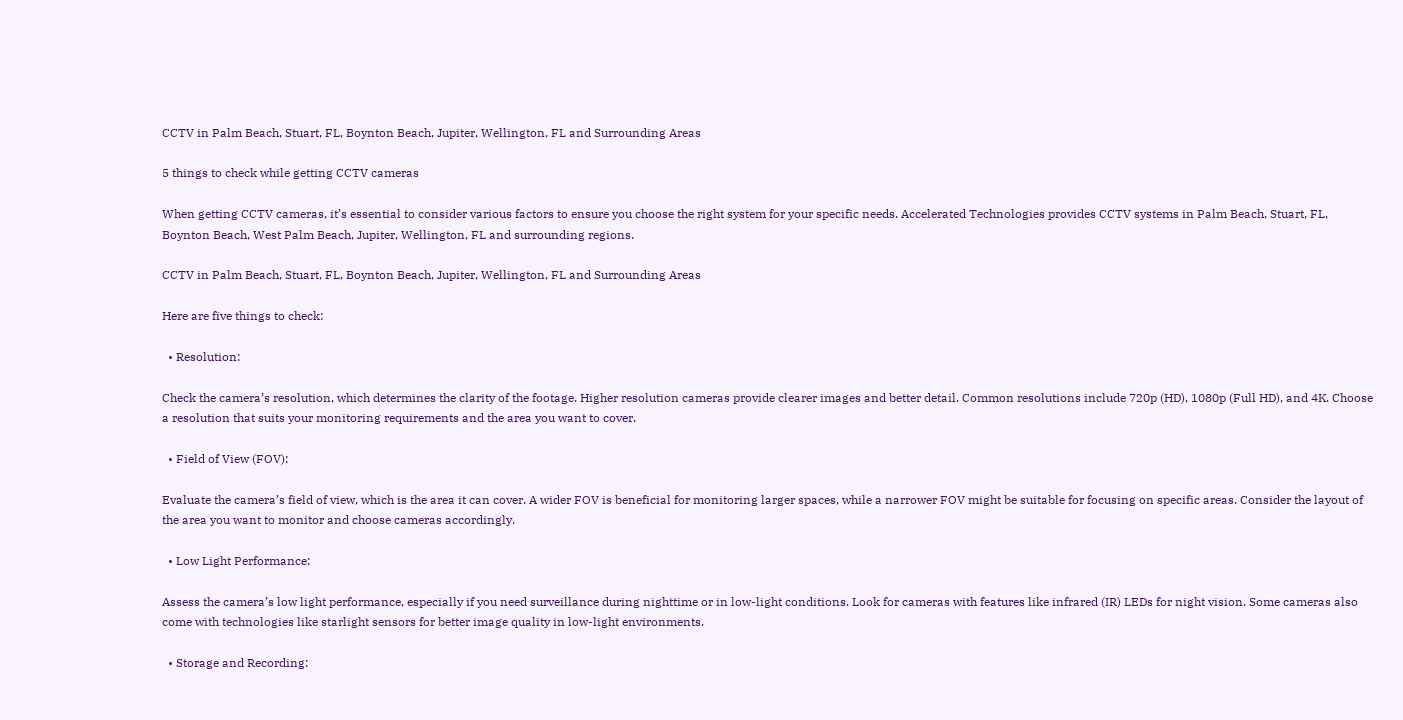CCTV in Palm Beach, Stuart, FL, Boynton Beach, Jupiter, Wellington, FL and Surrounding Areas

5 things to check while getting CCTV cameras

When getting CCTV cameras, it’s essential to consider various factors to ensure you choose the right system for your specific needs. Accelerated Technologies provides CCTV systems in Palm Beach, Stuart, FL, Boynton Beach, West Palm Beach, Jupiter, Wellington, FL and surrounding regions.

CCTV in Palm Beach, Stuart, FL, Boynton Beach, Jupiter, Wellington, FL and Surrounding Areas

Here are five things to check:

  • Resolution:

Check the camera’s resolution, which determines the clarity of the footage. Higher resolution cameras provide clearer images and better detail. Common resolutions include 720p (HD), 1080p (Full HD), and 4K. Choose a resolution that suits your monitoring requirements and the area you want to cover.

  • Field of View (FOV):

Evaluate the camera’s field of view, which is the area it can cover. A wider FOV is beneficial for monitoring larger spaces, while a narrower FOV might be suitable for focusing on specific areas. Consider the layout of the area you want to monitor and choose cameras accordingly.

  • Low Light Performance:

Assess the camera’s low light performance, especially if you need surveillance during nighttime or in low-light conditions. Look for cameras with features like infrared (IR) LEDs for night vision. Some cameras also come with technologies like starlight sensors for better image quality in low-light environments.

  • Storage and Recording: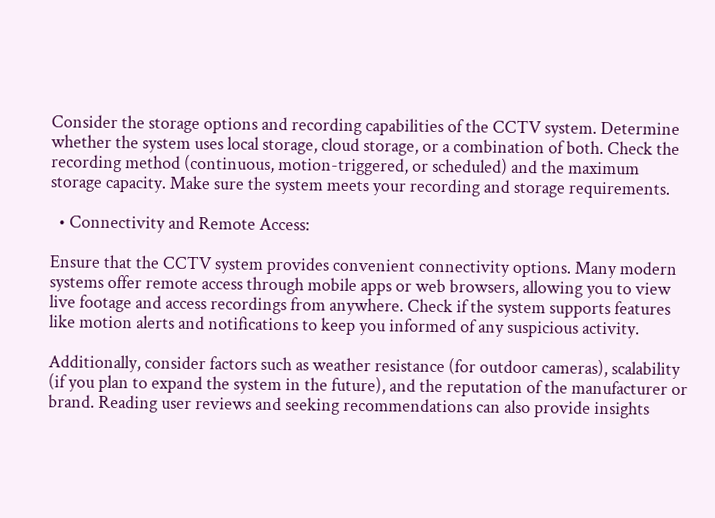Consider the storage options and recording capabilities of the CCTV system. Determine whether the system uses local storage, cloud storage, or a combination of both. Check the recording method (continuous, motion-triggered, or scheduled) and the maximum storage capacity. Make sure the system meets your recording and storage requirements.

  • Connectivity and Remote Access:

Ensure that the CCTV system provides convenient connectivity options. Many modern systems offer remote access through mobile apps or web browsers, allowing you to view live footage and access recordings from anywhere. Check if the system supports features like motion alerts and notifications to keep you informed of any suspicious activity.

Additionally, consider factors such as weather resistance (for outdoor cameras), scalability (if you plan to expand the system in the future), and the reputation of the manufacturer or brand. Reading user reviews and seeking recommendations can also provide insights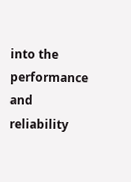into the performance and reliability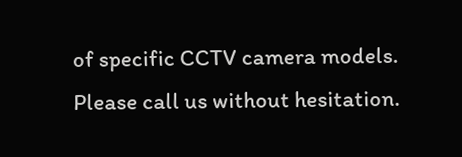of specific CCTV camera models. Please call us without hesitation.